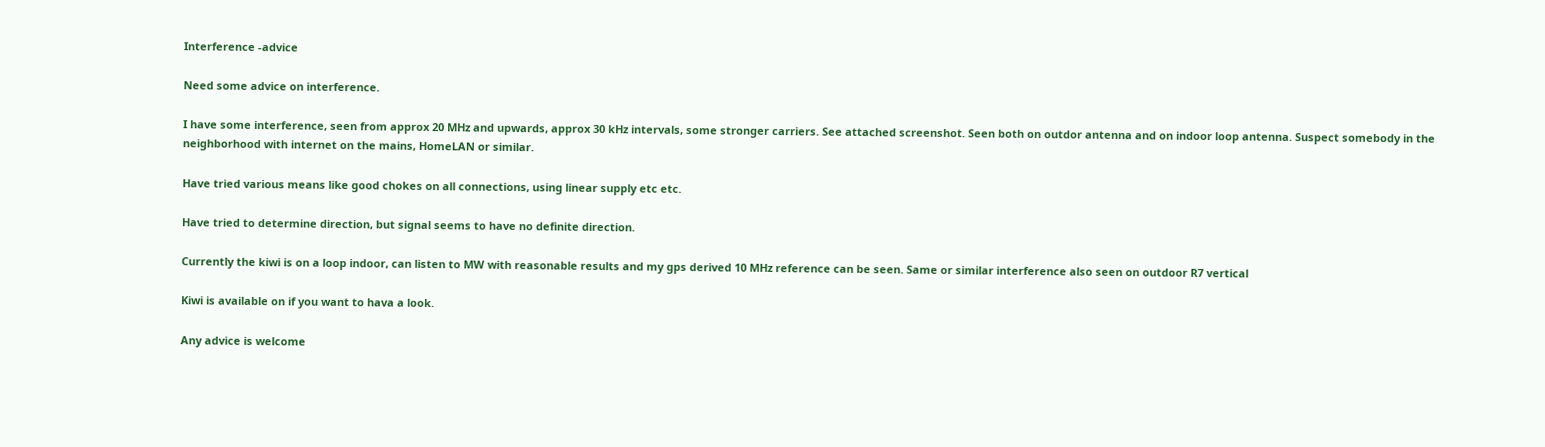Interference -advice

Need some advice on interference.

I have some interference, seen from approx 20 MHz and upwards, approx 30 kHz intervals, some stronger carriers. See attached screenshot. Seen both on outdor antenna and on indoor loop antenna. Suspect somebody in the neighborhood with internet on the mains, HomeLAN or similar.

Have tried various means like good chokes on all connections, using linear supply etc etc.

Have tried to determine direction, but signal seems to have no definite direction.

Currently the kiwi is on a loop indoor, can listen to MW with reasonable results and my gps derived 10 MHz reference can be seen. Same or similar interference also seen on outdoor R7 vertical

Kiwi is available on if you want to hava a look.

Any advice is welcome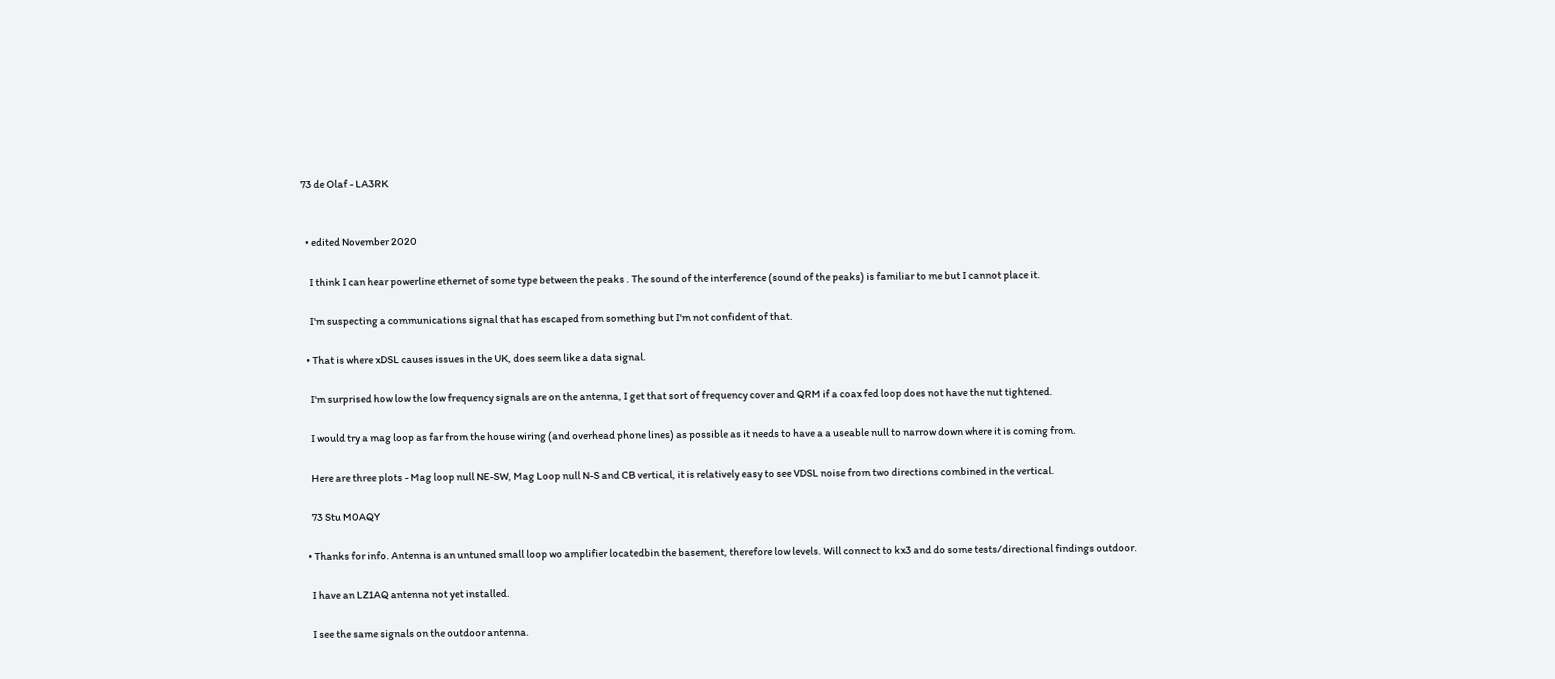73 de Olaf - LA3RK


  • edited November 2020

    I think I can hear powerline ethernet of some type between the peaks . The sound of the interference (sound of the peaks) is familiar to me but I cannot place it.

    I'm suspecting a communications signal that has escaped from something but I'm not confident of that.

  • That is where xDSL causes issues in the UK, does seem like a data signal.

    I'm surprised how low the low frequency signals are on the antenna, I get that sort of frequency cover and QRM if a coax fed loop does not have the nut tightened.

    I would try a mag loop as far from the house wiring (and overhead phone lines) as possible as it needs to have a a useable null to narrow down where it is coming from.

    Here are three plots - Mag loop null NE-SW, Mag Loop null N-S and CB vertical, it is relatively easy to see VDSL noise from two directions combined in the vertical.

    73 Stu M0AQY

  • Thanks for info. Antenna is an untuned small loop wo amplifier locatedbin the basement, therefore low levels. Will connect to kx3 and do some tests/directional findings outdoor.

    I have an LZ1AQ antenna not yet installed.

    I see the same signals on the outdoor antenna.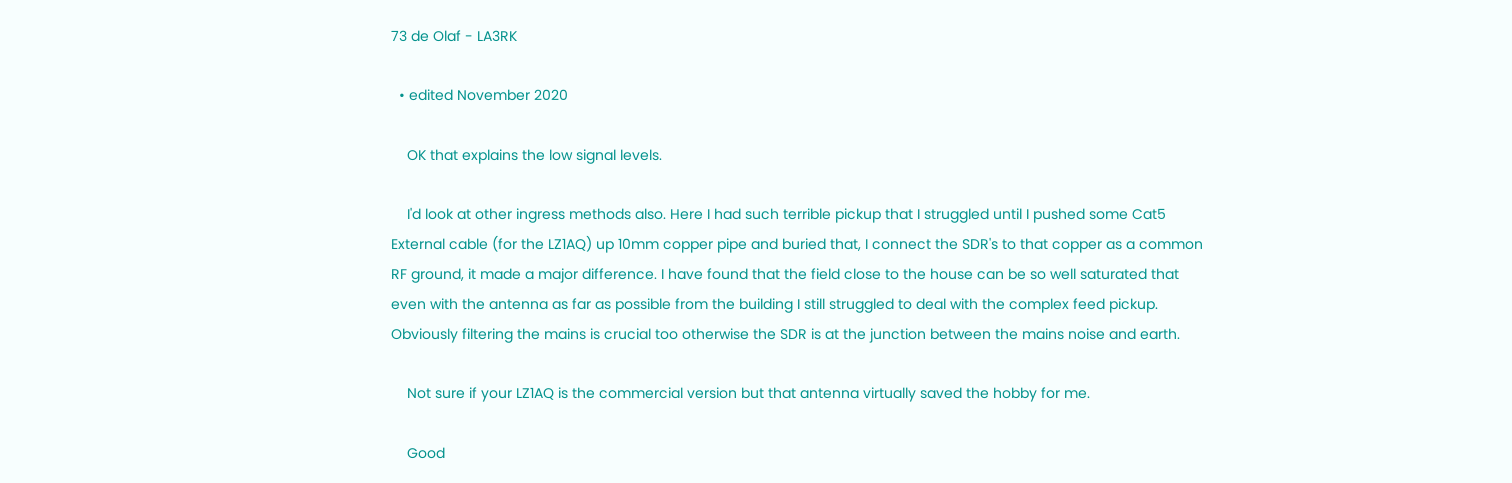73 de Olaf - LA3RK

  • edited November 2020

    OK that explains the low signal levels.

    I'd look at other ingress methods also. Here I had such terrible pickup that I struggled until I pushed some Cat5 External cable (for the LZ1AQ) up 10mm copper pipe and buried that, I connect the SDR's to that copper as a common RF ground, it made a major difference. I have found that the field close to the house can be so well saturated that even with the antenna as far as possible from the building I still struggled to deal with the complex feed pickup. Obviously filtering the mains is crucial too otherwise the SDR is at the junction between the mains noise and earth.

    Not sure if your LZ1AQ is the commercial version but that antenna virtually saved the hobby for me.

    Good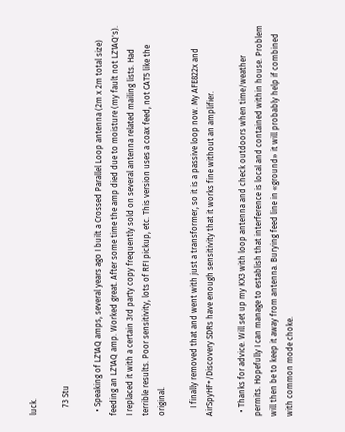luck.

    73 Stu

  • Speaking of LZ1AQ amps, several years ago I built a Crossed Parallel Loop antenna (2m x 2m total size) feeding an LZ1AQ amp. Worked great. After some time the amp died due to moisture (my fault not LZ1AQ's). I replaced it with a certain 3rd party copy frequently sold on several antenna related mailing lists. Had terrible results. Poor sensitivity, lots of RFI pickup, etc. This version uses a coax feed, not CAT5 like the original.

    I finally removed that and went with just a transformer, so it is a passive loop now. My AFE822x and AirSpyHF+/Discovery SDRs have enough sensitivity that it works fine without an amplifier.

  • Thanks for advice. Will set up my KX3 with loop antenna and check outdoors when time/weather permits. Hopefully I can manage to establish that interference is local and contained within house. Problem will then be to keep it away from antenna. Burying feed line in «ground» it will probably help if combined with common mode choke.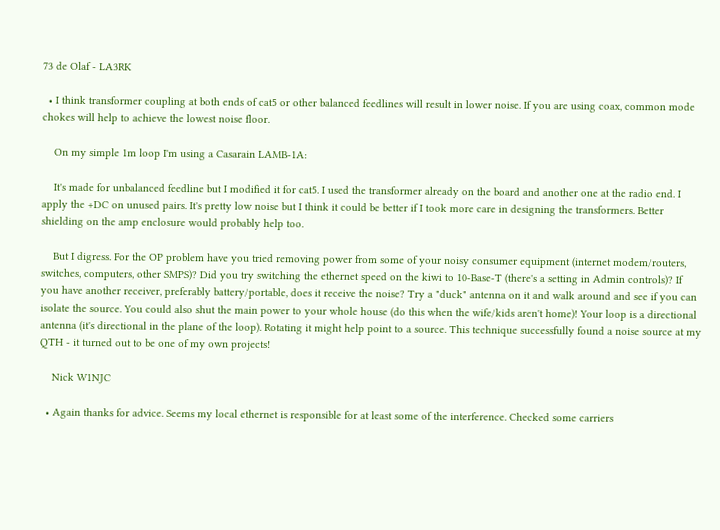73 de Olaf - LA3RK

  • I think transformer coupling at both ends of cat5 or other balanced feedlines will result in lower noise. If you are using coax, common mode chokes will help to achieve the lowest noise floor.

    On my simple 1m loop I'm using a Casarain LAMB-1A:

    It's made for unbalanced feedline but I modified it for cat5. I used the transformer already on the board and another one at the radio end. I apply the +DC on unused pairs. It's pretty low noise but I think it could be better if I took more care in designing the transformers. Better shielding on the amp enclosure would probably help too.

    But I digress. For the OP problem have you tried removing power from some of your noisy consumer equipment (internet modem/routers, switches, computers, other SMPS)? Did you try switching the ethernet speed on the kiwi to 10-Base-T (there's a setting in Admin controls)? If you have another receiver, preferably battery/portable, does it receive the noise? Try a "duck" antenna on it and walk around and see if you can isolate the source. You could also shut the main power to your whole house (do this when the wife/kids aren't home)! Your loop is a directional antenna (it's directional in the plane of the loop). Rotating it might help point to a source. This technique successfully found a noise source at my QTH - it turned out to be one of my own projects!

    Nick W1NJC

  • Again thanks for advice. Seems my local ethernet is responsible for at least some of the interference. Checked some carriers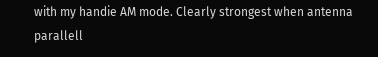with my handie AM mode. Clearly strongest when antenna parallell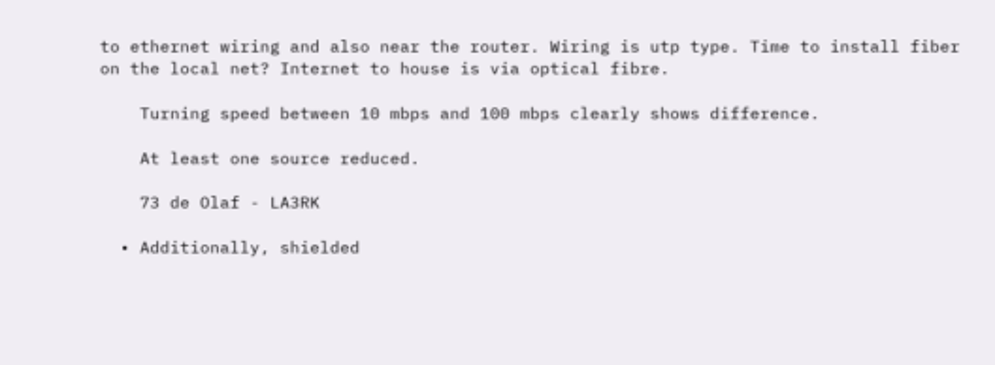to ethernet wiring and also near the router. Wiring is utp type. Time to install fiber on the local net? Internet to house is via optical fibre.

    Turning speed between 10 mbps and 100 mbps clearly shows difference.

    At least one source reduced.

    73 de Olaf - LA3RK

  • Additionally, shielded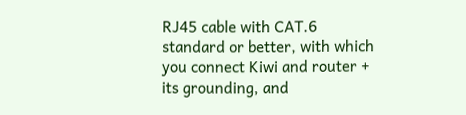RJ45 cable with CAT.6 standard or better, with which you connect Kiwi and router + its grounding, and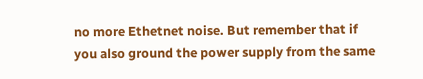no more Ethetnet noise. But remember that if you also ground the power supply from the same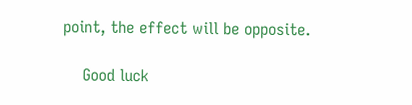point, the effect will be opposite.

    Good luck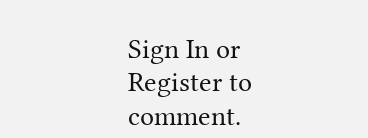Sign In or Register to comment.